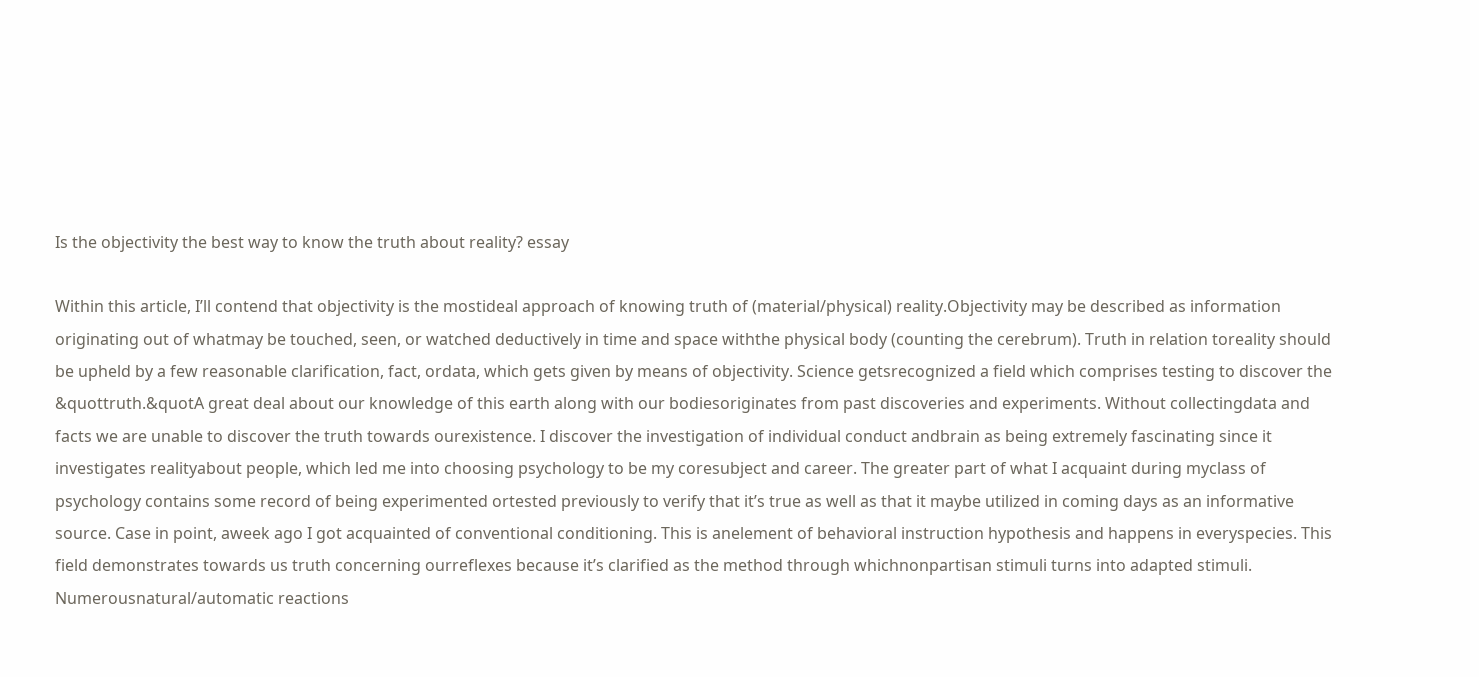Is the objectivity the best way to know the truth about reality? essay

Within this article, I’ll contend that objectivity is the mostideal approach of knowing truth of (material/physical) reality.Objectivity may be described as information originating out of whatmay be touched, seen, or watched deductively in time and space withthe physical body (counting the cerebrum). Truth in relation toreality should be upheld by a few reasonable clarification, fact, ordata, which gets given by means of objectivity. Science getsrecognized a field which comprises testing to discover the &quottruth.&quotA great deal about our knowledge of this earth along with our bodiesoriginates from past discoveries and experiments. Without collectingdata and facts we are unable to discover the truth towards ourexistence. I discover the investigation of individual conduct andbrain as being extremely fascinating since it investigates realityabout people, which led me into choosing psychology to be my coresubject and career. The greater part of what I acquaint during myclass of psychology contains some record of being experimented ortested previously to verify that it’s true as well as that it maybe utilized in coming days as an informative source. Case in point, aweek ago I got acquainted of conventional conditioning. This is anelement of behavioral instruction hypothesis and happens in everyspecies. This field demonstrates towards us truth concerning ourreflexes because it’s clarified as the method through whichnonpartisan stimuli turns into adapted stimuli. Numerousnatural/automatic reactions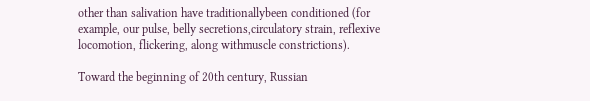other than salivation have traditionallybeen conditioned (for example, our pulse, belly secretions,circulatory strain, reflexive locomotion, flickering, along withmuscle constrictions).

Toward the beginning of 20th century, Russian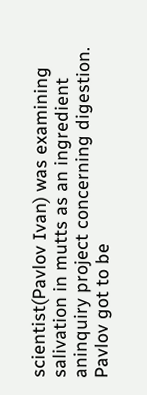scientist(Pavlov Ivan) was examining salivation in mutts as an ingredient aninquiry project concerning digestion. Pavlov got to be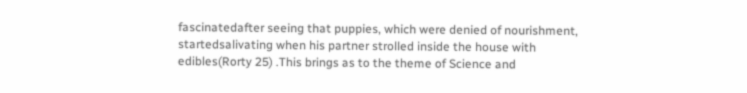fascinatedafter seeing that puppies, which were denied of nourishment, startedsalivating when his partner strolled inside the house with edibles(Rorty 25) .This brings as to the theme of Science and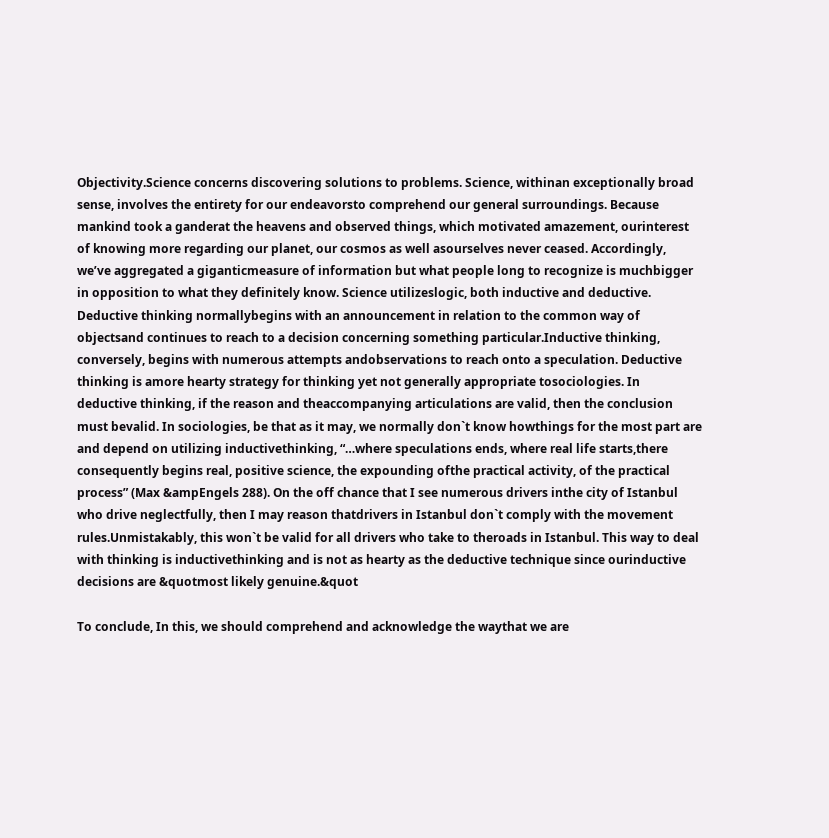Objectivity.Science concerns discovering solutions to problems. Science, withinan exceptionally broad sense, involves the entirety for our endeavorsto comprehend our general surroundings. Because mankind took a ganderat the heavens and observed things, which motivated amazement, ourinterest of knowing more regarding our planet, our cosmos as well asourselves never ceased. Accordingly, we’ve aggregated a giganticmeasure of information but what people long to recognize is muchbigger in opposition to what they definitely know. Science utilizeslogic, both inductive and deductive. Deductive thinking normallybegins with an announcement in relation to the common way of objectsand continues to reach to a decision concerning something particular.Inductive thinking, conversely, begins with numerous attempts andobservations to reach onto a speculation. Deductive thinking is amore hearty strategy for thinking yet not generally appropriate tosociologies. In deductive thinking, if the reason and theaccompanying articulations are valid, then the conclusion must bevalid. In sociologies, be that as it may, we normally don`t know howthings for the most part are and depend on utilizing inductivethinking, “…where speculations ends, where real life starts,there consequently begins real, positive science, the expounding ofthe practical activity, of the practical process” (Max &ampEngels 288). On the off chance that I see numerous drivers inthe city of Istanbul who drive neglectfully, then I may reason thatdrivers in Istanbul don`t comply with the movement rules.Unmistakably, this won`t be valid for all drivers who take to theroads in Istanbul. This way to deal with thinking is inductivethinking and is not as hearty as the deductive technique since ourinductive decisions are &quotmost likely genuine.&quot

To conclude, In this, we should comprehend and acknowledge the waythat we are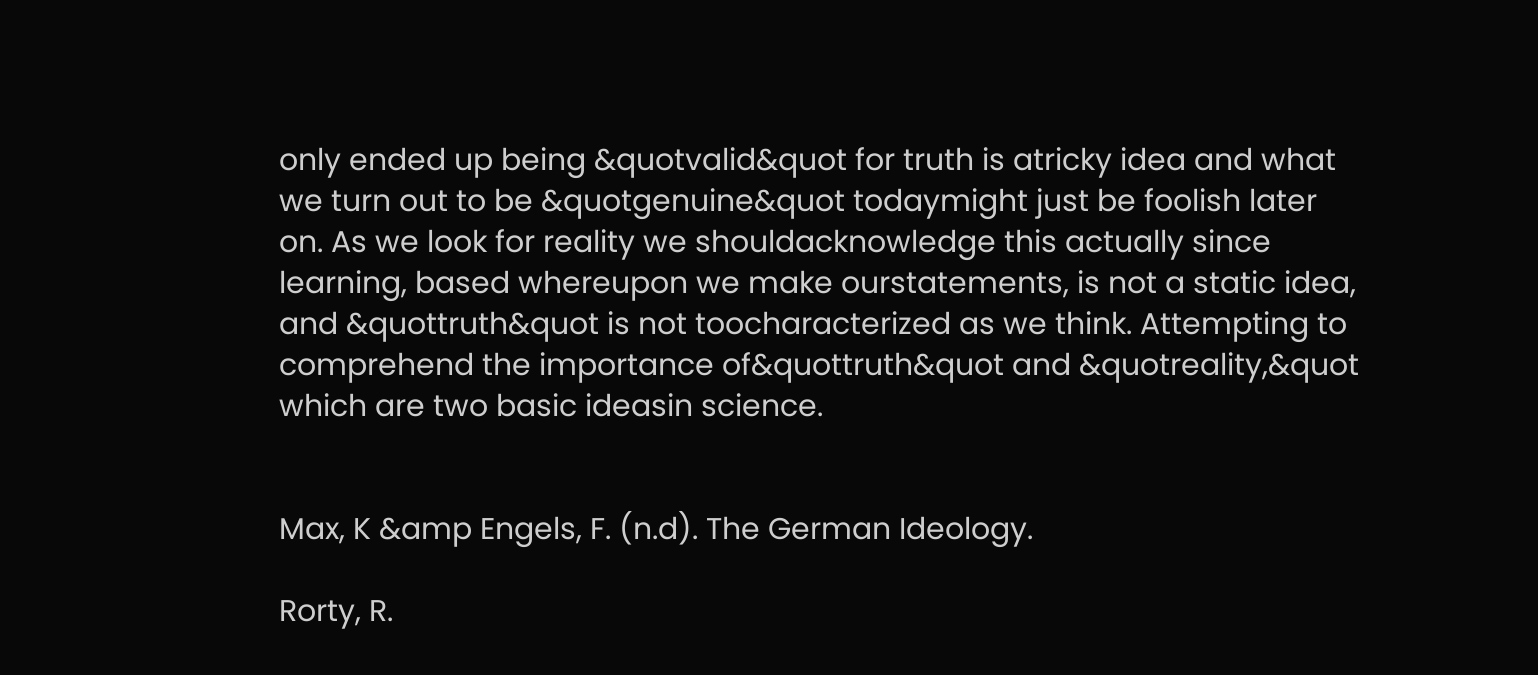only ended up being &quotvalid&quot for truth is atricky idea and what we turn out to be &quotgenuine&quot todaymight just be foolish later on. As we look for reality we shouldacknowledge this actually since learning, based whereupon we make ourstatements, is not a static idea, and &quottruth&quot is not toocharacterized as we think. Attempting to comprehend the importance of&quottruth&quot and &quotreality,&quot which are two basic ideasin science.


Max, K &amp Engels, F. (n.d). The German Ideology.

Rorty, R.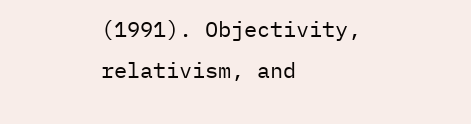(1991). Objectivity, relativism, and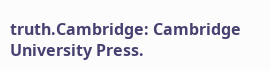truth.Cambridge: Cambridge University Press.